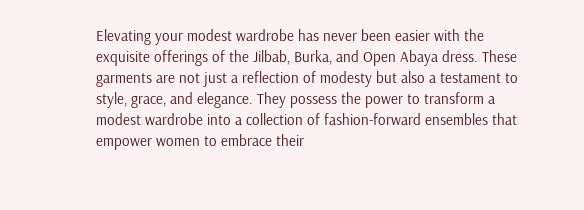Elevating your modest wardrobe has never been easier with the exquisite offerings of the Jilbab, Burka, and Open Abaya dress. These garments are not just a reflection of modesty but also a testament to style, grace, and elegance. They possess the power to transform a modest wardrobe into a collection of fashion-forward ensembles that empower women to embrace their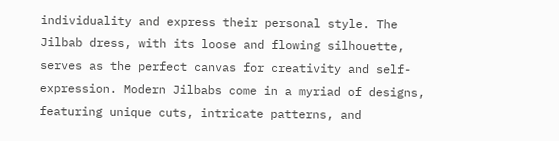individuality and express their personal style. The Jilbab dress, with its loose and flowing silhouette, serves as the perfect canvas for creativity and self-expression. Modern Jilbabs come in a myriad of designs, featuring unique cuts, intricate patterns, and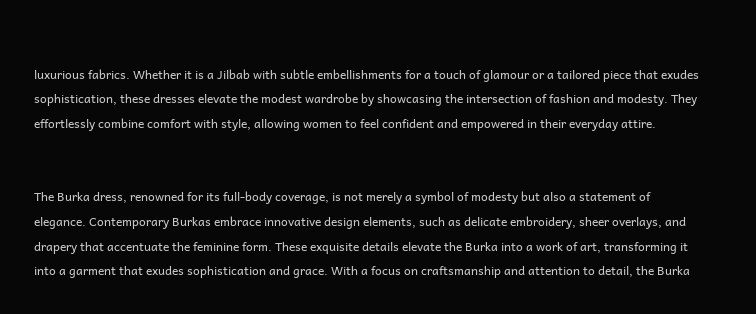luxurious fabrics. Whether it is a Jilbab with subtle embellishments for a touch of glamour or a tailored piece that exudes sophistication, these dresses elevate the modest wardrobe by showcasing the intersection of fashion and modesty. They effortlessly combine comfort with style, allowing women to feel confident and empowered in their everyday attire.


The Burka dress, renowned for its full-body coverage, is not merely a symbol of modesty but also a statement of elegance. Contemporary Burkas embrace innovative design elements, such as delicate embroidery, sheer overlays, and drapery that accentuate the feminine form. These exquisite details elevate the Burka into a work of art, transforming it into a garment that exudes sophistication and grace. With a focus on craftsmanship and attention to detail, the Burka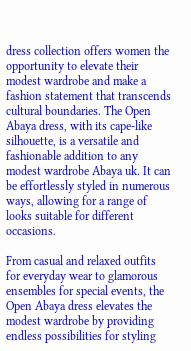dress collection offers women the opportunity to elevate their modest wardrobe and make a fashion statement that transcends cultural boundaries. The Open Abaya dress, with its cape-like silhouette, is a versatile and fashionable addition to any modest wardrobe Abaya uk. It can be effortlessly styled in numerous ways, allowing for a range of looks suitable for different occasions.

From casual and relaxed outfits for everyday wear to glamorous ensembles for special events, the Open Abaya dress elevates the modest wardrobe by providing endless possibilities for styling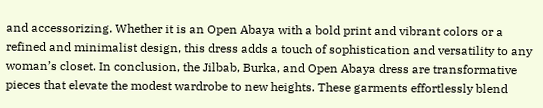and accessorizing. Whether it is an Open Abaya with a bold print and vibrant colors or a refined and minimalist design, this dress adds a touch of sophistication and versatility to any woman’s closet. In conclusion, the Jilbab, Burka, and Open Abaya dress are transformative pieces that elevate the modest wardrobe to new heights. These garments effortlessly blend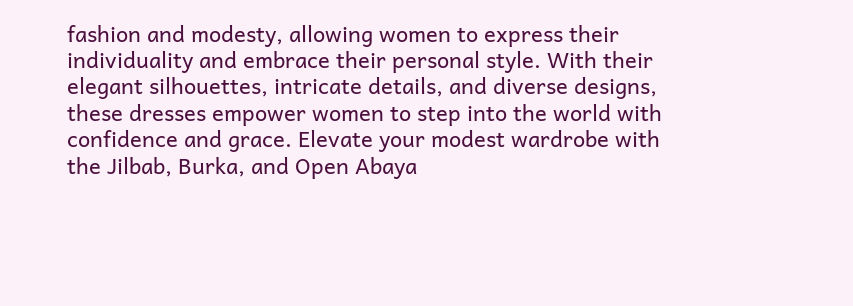fashion and modesty, allowing women to express their individuality and embrace their personal style. With their elegant silhouettes, intricate details, and diverse designs, these dresses empower women to step into the world with confidence and grace. Elevate your modest wardrobe with the Jilbab, Burka, and Open Abaya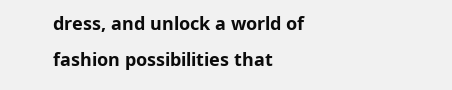dress, and unlock a world of fashion possibilities that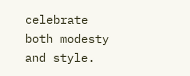celebrate both modesty and style.